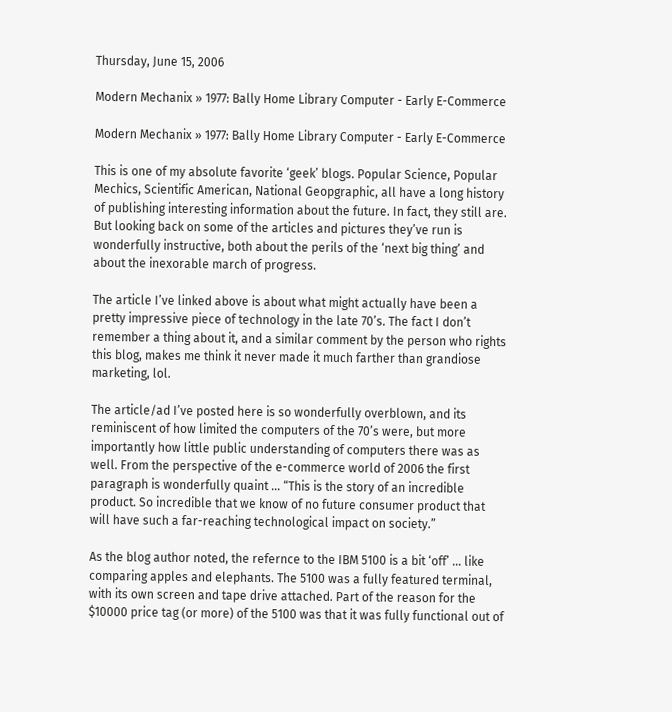Thursday, June 15, 2006

Modern Mechanix » 1977: Bally Home Library Computer - Early E-Commerce

Modern Mechanix » 1977: Bally Home Library Computer - Early E-Commerce

This is one of my absolute favorite ‘geek’ blogs. Popular Science, Popular Mechics, Scientific American, National Geopgraphic, all have a long history of publishing interesting information about the future. In fact, they still are. But looking back on some of the articles and pictures they’ve run is wonderfully instructive, both about the perils of the ‘next big thing’ and about the inexorable march of progress.

The article I’ve linked above is about what might actually have been a pretty impressive piece of technology in the late 70’s. The fact I don’t remember a thing about it, and a similar comment by the person who rights this blog, makes me think it never made it much farther than grandiose marketing, lol.

The article/ad I’ve posted here is so wonderfully overblown, and its reminiscent of how limited the computers of the 70’s were, but more importantly how little public understanding of computers there was as well. From the perspective of the e-commerce world of 2006 the first paragraph is wonderfully quaint … “This is the story of an incredible product. So incredible that we know of no future consumer product that will have such a far-reaching technological impact on society.”

As the blog author noted, the refernce to the IBM 5100 is a bit ‘off’ … like comparing apples and elephants. The 5100 was a fully featured terminal, with its own screen and tape drive attached. Part of the reason for the $10000 price tag (or more) of the 5100 was that it was fully functional out of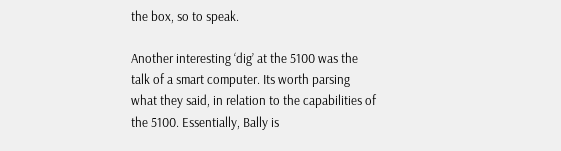the box, so to speak.

Another interesting ‘dig’ at the 5100 was the talk of a smart computer. Its worth parsing what they said, in relation to the capabilities of the 5100. Essentially, Bally is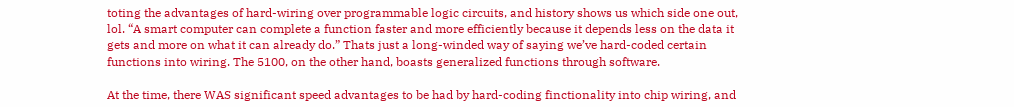toting the advantages of hard-wiring over programmable logic circuits, and history shows us which side one out, lol. “A smart computer can complete a function faster and more efficiently because it depends less on the data it gets and more on what it can already do.” Thats just a long-winded way of saying we’ve hard-coded certain functions into wiring. The 5100, on the other hand, boasts generalized functions through software.

At the time, there WAS significant speed advantages to be had by hard-coding finctionality into chip wiring, and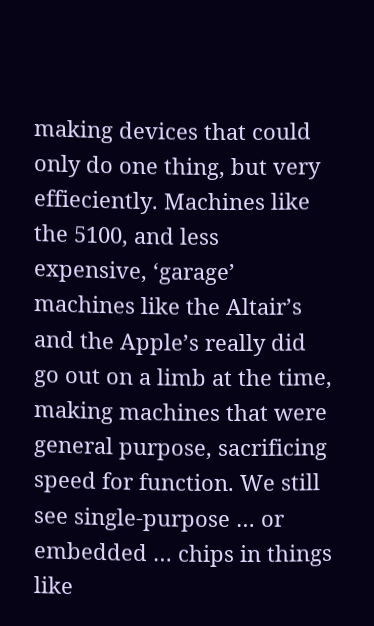making devices that could only do one thing, but very effieciently. Machines like the 5100, and less expensive, ‘garage’ machines like the Altair’s and the Apple’s really did go out on a limb at the time, making machines that were general purpose, sacrificing speed for function. We still see single-purpose … or embedded … chips in things like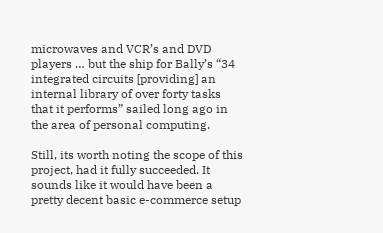microwaves and VCR’s and DVD players … but the ship for Bally’s “34 integrated circuits [providing] an internal library of over forty tasks that it performs” sailed long ago in the area of personal computing.

Still, its worth noting the scope of this project, had it fully succeeded. It sounds like it would have been a pretty decent basic e-commerce setup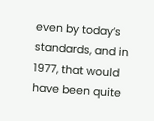even by today’s standards, and in 1977, that would have been quite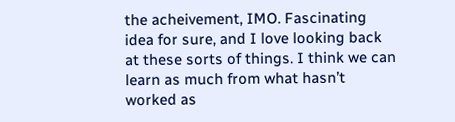the acheivement, IMO. Fascinating idea for sure, and I love looking back at these sorts of things. I think we can learn as much from what hasn’t worked as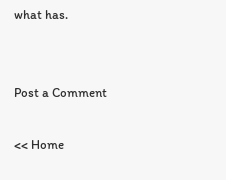what has.


Post a Comment

<< Home